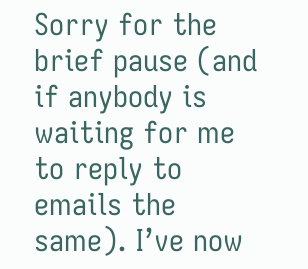Sorry for the brief pause (and if anybody is waiting for me to reply to emails the same). I’ve now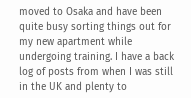moved to Osaka and have been quite busy sorting things out for my new apartment while undergoing training. I have a back log of posts from when I was still in the UK and plenty to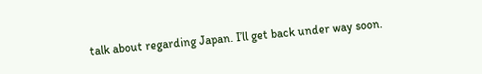talk about regarding Japan. I’ll get back under way soon.